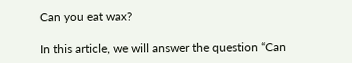Can you eat wax?

In this article, we will answer the question “Can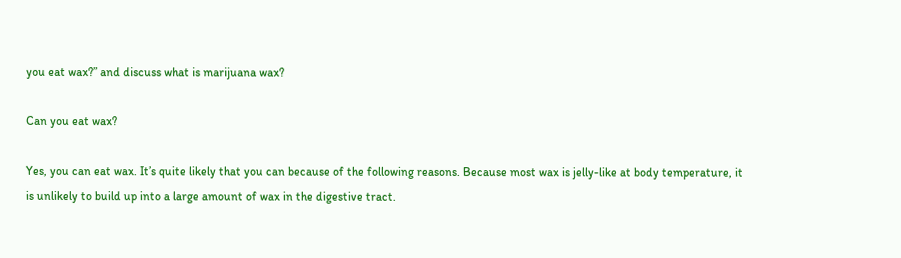you eat wax?” and discuss what is marijuana wax?

Can you eat wax?

Yes, you can eat wax. It’s quite likely that you can because of the following reasons. Because most wax is jelly-like at body temperature, it is unlikely to build up into a large amount of wax in the digestive tract.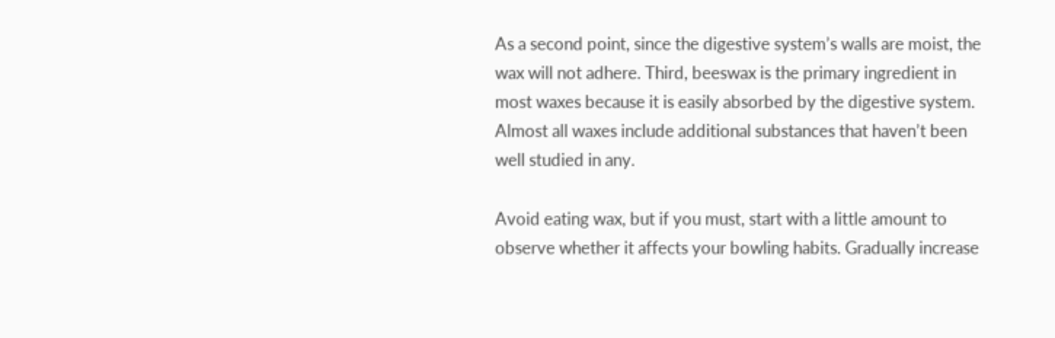As a second point, since the digestive system’s walls are moist, the wax will not adhere. Third, beeswax is the primary ingredient in most waxes because it is easily absorbed by the digestive system. Almost all waxes include additional substances that haven’t been well studied in any.

Avoid eating wax, but if you must, start with a little amount to observe whether it affects your bowling habits. Gradually increase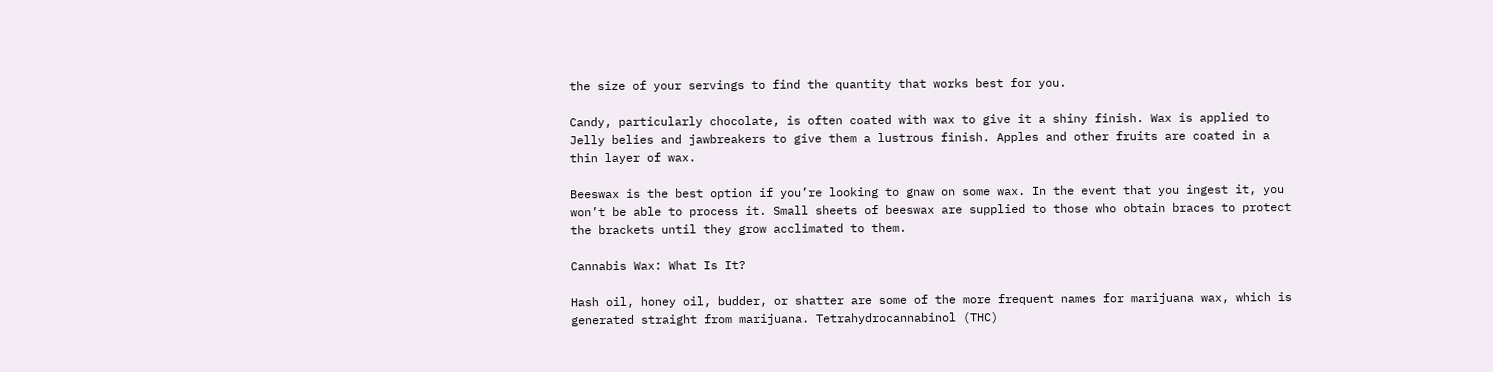the size of your servings to find the quantity that works best for you.

Candy, particularly chocolate, is often coated with wax to give it a shiny finish. Wax is applied to Jelly belies and jawbreakers to give them a lustrous finish. Apples and other fruits are coated in a thin layer of wax.

Beeswax is the best option if you’re looking to gnaw on some wax. In the event that you ingest it, you won’t be able to process it. Small sheets of beeswax are supplied to those who obtain braces to protect the brackets until they grow acclimated to them.

Cannabis Wax: What Is It?

Hash oil, honey oil, budder, or shatter are some of the more frequent names for marijuana wax, which is generated straight from marijuana. Tetrahydrocannabinol (THC)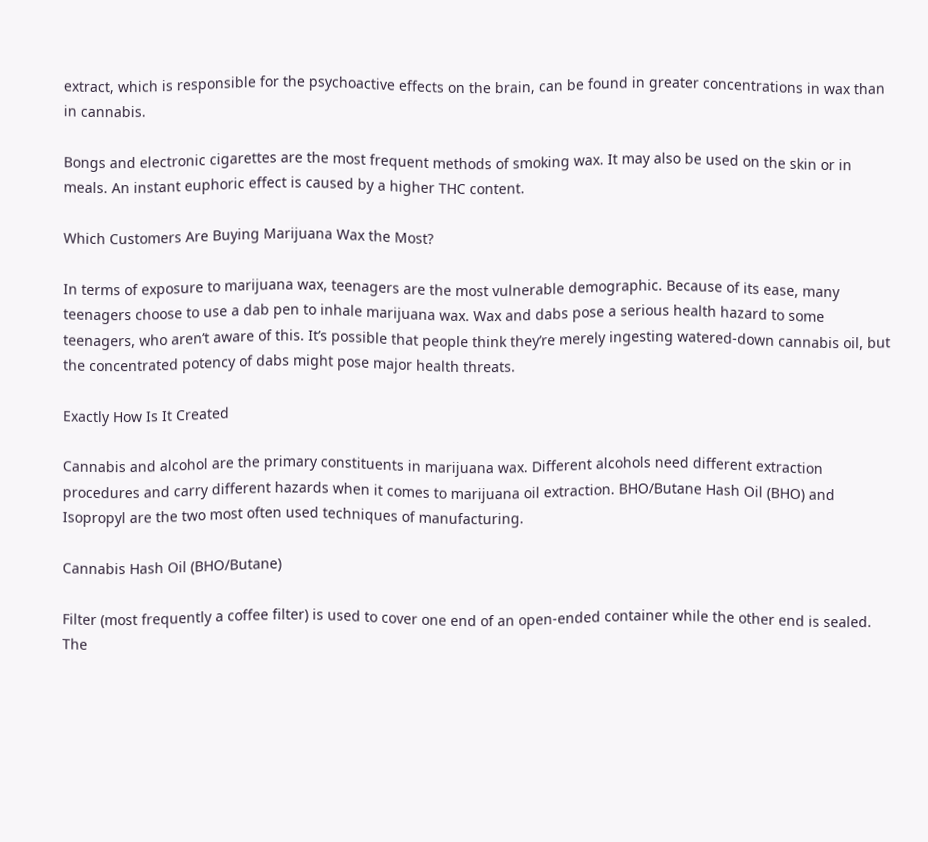extract, which is responsible for the psychoactive effects on the brain, can be found in greater concentrations in wax than in cannabis.

Bongs and electronic cigarettes are the most frequent methods of smoking wax. It may also be used on the skin or in meals. An instant euphoric effect is caused by a higher THC content.

Which Customers Are Buying Marijuana Wax the Most?

In terms of exposure to marijuana wax, teenagers are the most vulnerable demographic. Because of its ease, many teenagers choose to use a dab pen to inhale marijuana wax. Wax and dabs pose a serious health hazard to some teenagers, who aren’t aware of this. It’s possible that people think they’re merely ingesting watered-down cannabis oil, but the concentrated potency of dabs might pose major health threats.

Exactly How Is It Created

Cannabis and alcohol are the primary constituents in marijuana wax. Different alcohols need different extraction procedures and carry different hazards when it comes to marijuana oil extraction. BHO/Butane Hash Oil (BHO) and Isopropyl are the two most often used techniques of manufacturing.

Cannabis Hash Oil (BHO/Butane)

Filter (most frequently a coffee filter) is used to cover one end of an open-ended container while the other end is sealed. The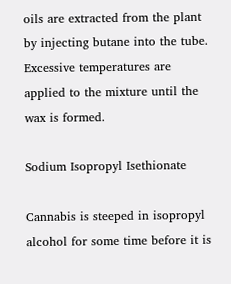oils are extracted from the plant by injecting butane into the tube. Excessive temperatures are applied to the mixture until the wax is formed.

Sodium Isopropyl Isethionate

Cannabis is steeped in isopropyl alcohol for some time before it is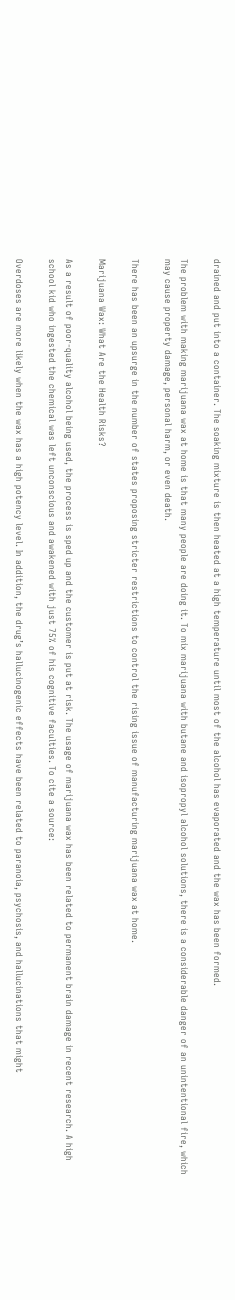drained and put into a container. The soaking mixture is then heated at a high temperature until most of the alcohol has evaporated and the wax has been formed.

The problem with making marijuana wax at home is that many people are doing it. To mix marijuana with butane and isopropyl alcohol solutions, there is a considerable danger of an unintentional fire, which may cause property damage, personal harm, or even death.

There has been an upsurge in the number of states proposing stricter restrictions to control the rising issue of manufacturing marijuana wax at home.

Marijuana Wax: What Are the Health Risks?

As a result of poor-quality alcohol being used, the process is sped up and the customer is put at risk. The usage of marijuana wax has been related to permanent brain damage in recent research. A high school kid who ingested the chemical was left unconscious and awakened with just 75% of his cognitive faculties. To cite a source:

Overdoses are more likely when the wax has a high potency level. In addition, the drug’s hallucinogenic effects have been related to paranoia, psychosis, and hallucinations that might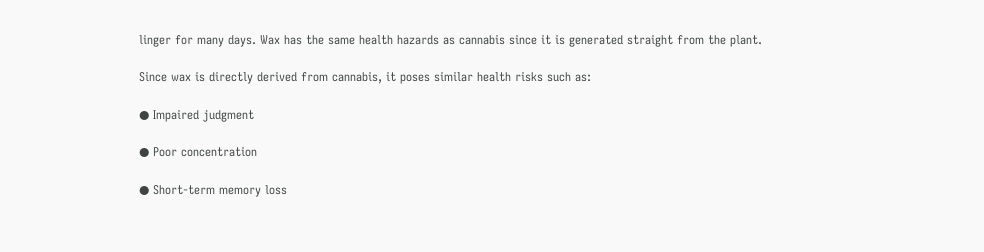linger for many days. Wax has the same health hazards as cannabis since it is generated straight from the plant.

Since wax is directly derived from cannabis, it poses similar health risks such as:

● Impaired judgment

● Poor concentration

● Short-term memory loss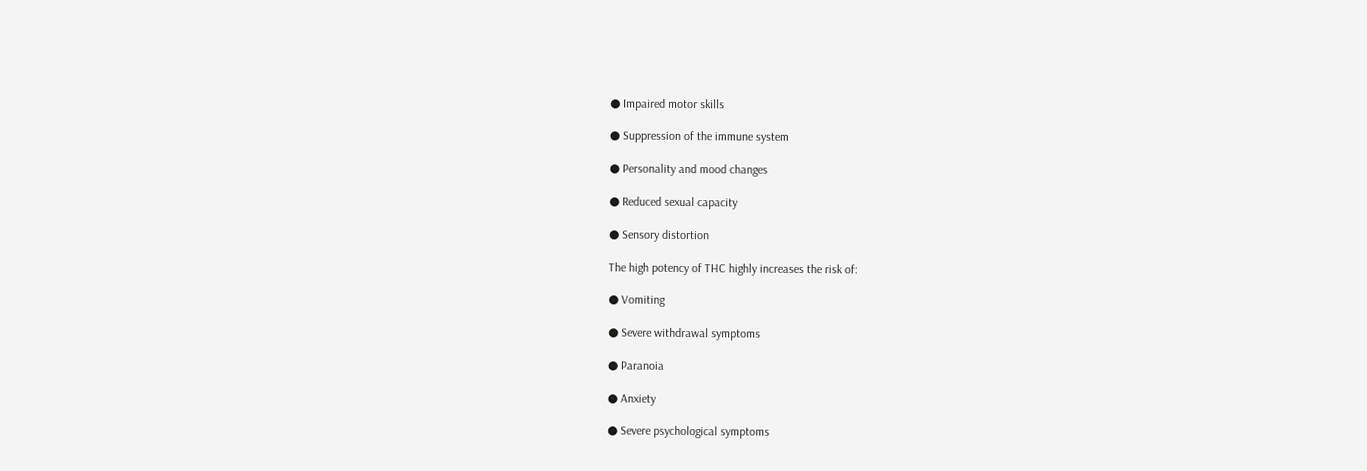● Impaired motor skills

● Suppression of the immune system

● Personality and mood changes

● Reduced sexual capacity

● Sensory distortion

The high potency of THC highly increases the risk of:

● Vomiting

● Severe withdrawal symptoms

● Paranoia

● Anxiety

● Severe psychological symptoms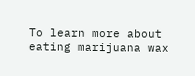To learn more about eating marijuana wax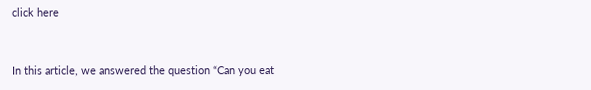click here


In this article, we answered the question “Can you eat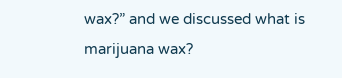wax?” and we discussed what is marijuana wax?